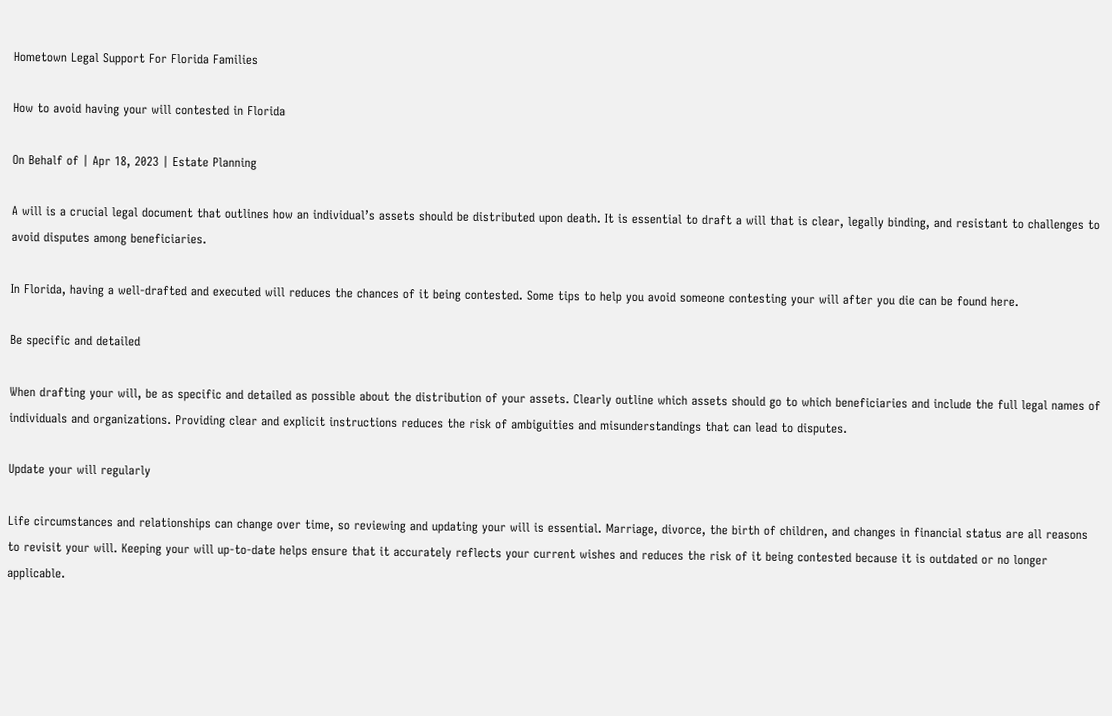Hometown Legal Support For Florida Families

How to avoid having your will contested in Florida

On Behalf of | Apr 18, 2023 | Estate Planning

A will is a crucial legal document that outlines how an individual’s assets should be distributed upon death. It is essential to draft a will that is clear, legally binding, and resistant to challenges to avoid disputes among beneficiaries.

In Florida, having a well-drafted and executed will reduces the chances of it being contested. Some tips to help you avoid someone contesting your will after you die can be found here.

Be specific and detailed

When drafting your will, be as specific and detailed as possible about the distribution of your assets. Clearly outline which assets should go to which beneficiaries and include the full legal names of individuals and organizations. Providing clear and explicit instructions reduces the risk of ambiguities and misunderstandings that can lead to disputes.

Update your will regularly

Life circumstances and relationships can change over time, so reviewing and updating your will is essential. Marriage, divorce, the birth of children, and changes in financial status are all reasons to revisit your will. Keeping your will up-to-date helps ensure that it accurately reflects your current wishes and reduces the risk of it being contested because it is outdated or no longer applicable.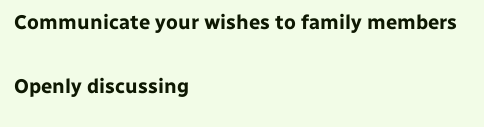Communicate your wishes to family members

Openly discussing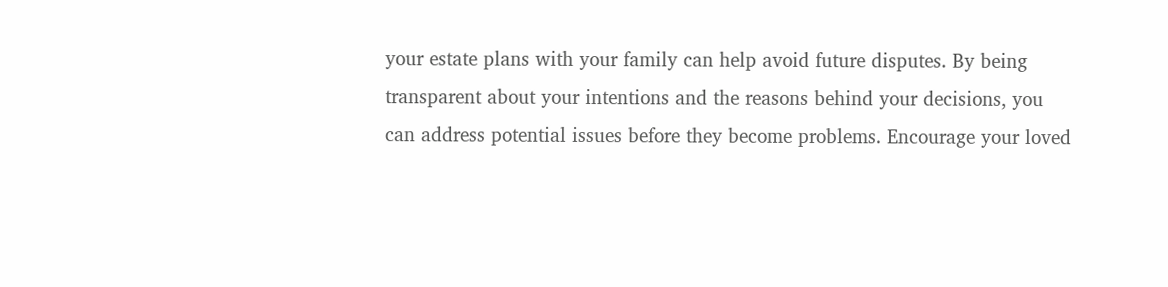your estate plans with your family can help avoid future disputes. By being transparent about your intentions and the reasons behind your decisions, you can address potential issues before they become problems. Encourage your loved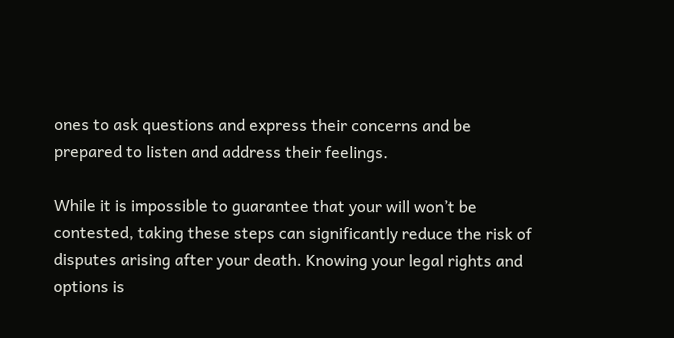ones to ask questions and express their concerns and be prepared to listen and address their feelings.

While it is impossible to guarantee that your will won’t be contested, taking these steps can significantly reduce the risk of disputes arising after your death. Knowing your legal rights and options is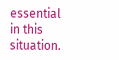essential in this situation.